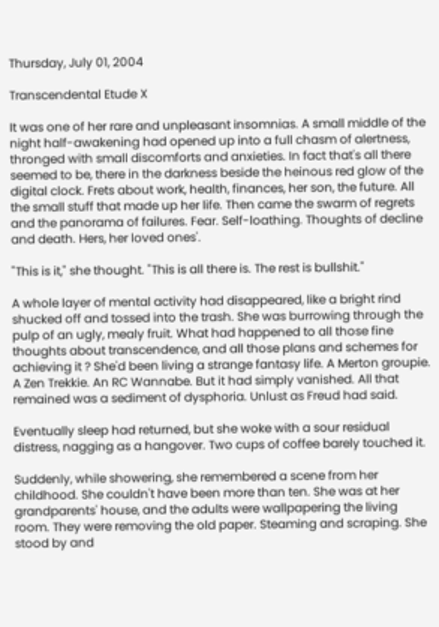Thursday, July 01, 2004

Transcendental Etude X

It was one of her rare and unpleasant insomnias. A small middle of the night half-awakening had opened up into a full chasm of alertness, thronged with small discomforts and anxieties. In fact that's all there seemed to be, there in the darkness beside the heinous red glow of the digital clock. Frets about work, health, finances, her son, the future. All the small stuff that made up her life. Then came the swarm of regrets and the panorama of failures. Fear. Self-loathing. Thoughts of decline and death. Hers, her loved ones'.

"This is it," she thought. "This is all there is. The rest is bullshit."

A whole layer of mental activity had disappeared, like a bright rind shucked off and tossed into the trash. She was burrowing through the pulp of an ugly, mealy fruit. What had happened to all those fine thoughts about transcendence, and all those plans and schemes for achieving it ? She'd been living a strange fantasy life. A Merton groupie. A Zen Trekkie. An RC Wannabe. But it had simply vanished. All that remained was a sediment of dysphoria. Unlust as Freud had said.

Eventually sleep had returned, but she woke with a sour residual distress, nagging as a hangover. Two cups of coffee barely touched it.

Suddenly, while showering, she remembered a scene from her childhood. She couldn't have been more than ten. She was at her grandparents' house, and the adults were wallpapering the living room. They were removing the old paper. Steaming and scraping. She stood by and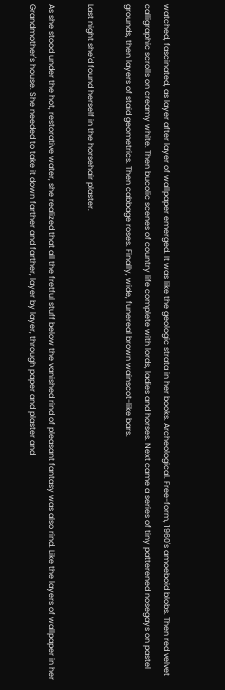watched, fascinated, as layer after layer of wallpaper emerged. It was like the geologic strata in her books. Archeological. Free-form, 1960's amoeboid blobs. Then red velvet calligraphic scrolls on creamy white. Then bucolic scenes of country life complete with lords, ladies and horses. Next came a series of tiny patterened nosegays on pastel grounds, then layers of staid geometrics. Then cabbage roses. Finally, wide, funereal brown wainscot-like bars.

Last night she'd found herself in the horsehair plaster.

As she stood under the hot, restorative water, she realized that all the fretful stuff below the vanished rind of pleasant fantasy was also rind. Like the layers of wallpaper in her Grandmother's house. She needed to take it down farther and farther, layer by layer, through paper and plaster and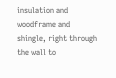insulation and woodframe and shingle, right through the wall to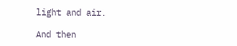light and air.

And then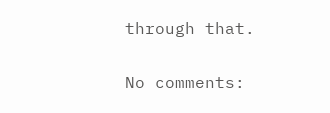through that.

No comments: